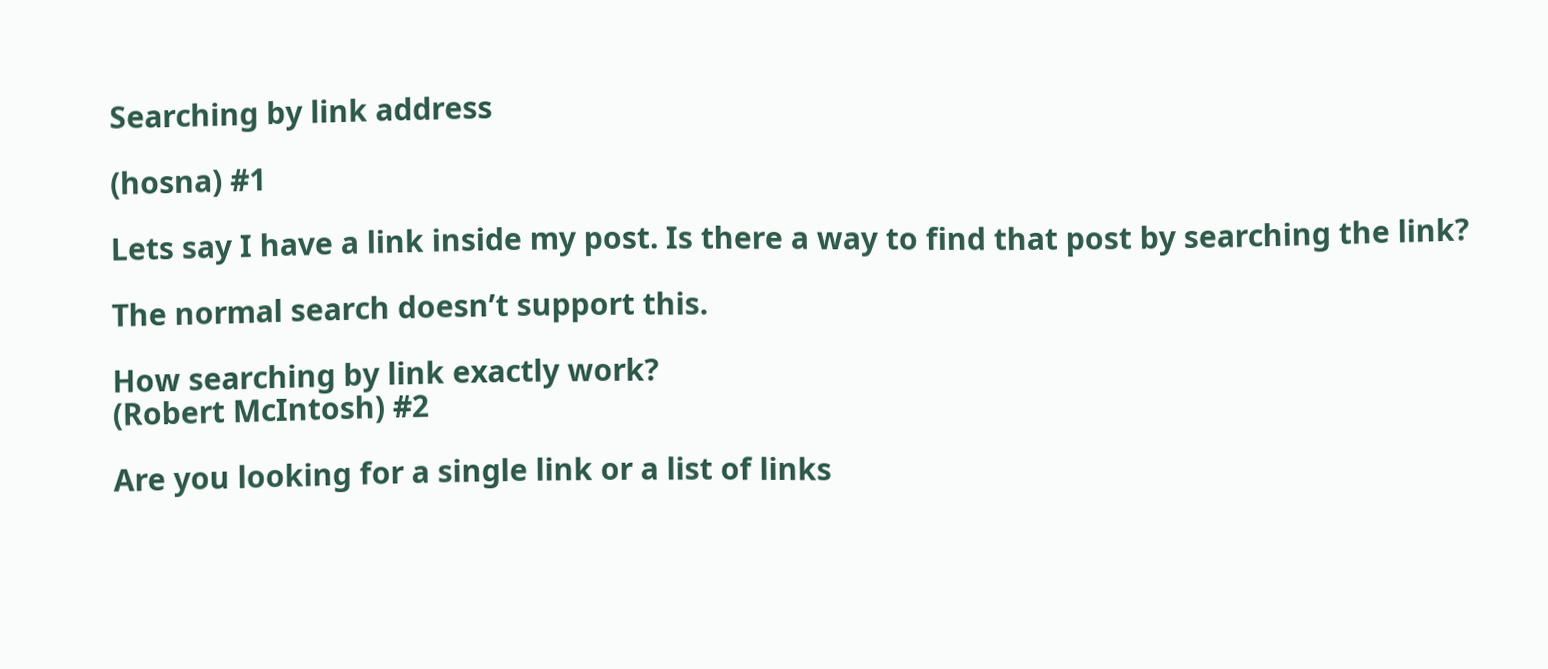Searching by link address

(hosna) #1

Lets say I have a link inside my post. Is there a way to find that post by searching the link?

The normal search doesn’t support this.

How searching by link exactly work?
(Robert McIntosh) #2

Are you looking for a single link or a list of links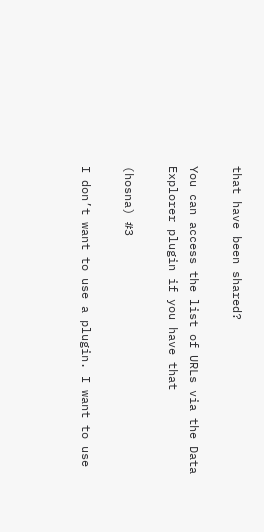that have been shared?

You can access the list of URLs via the Data Explorer plugin if you have that

(hosna) #3

I don’t want to use a plugin. I want to use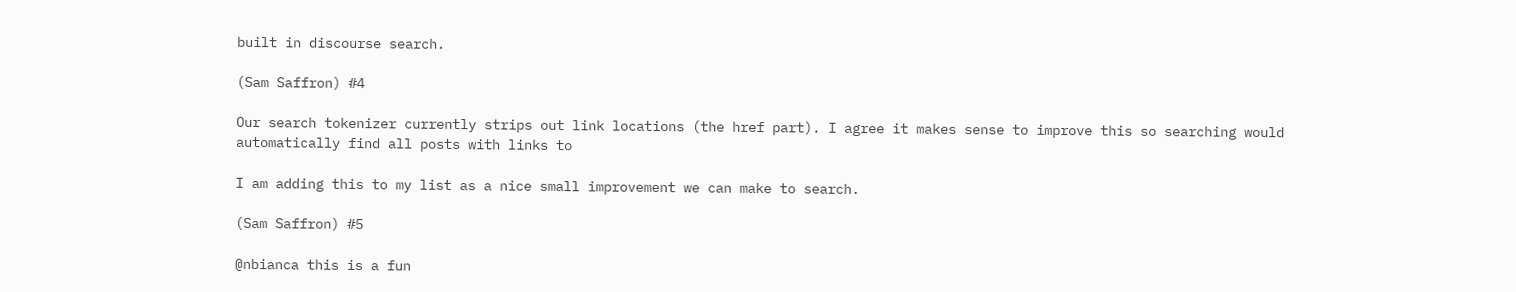built in discourse search.

(Sam Saffron) #4

Our search tokenizer currently strips out link locations (the href part). I agree it makes sense to improve this so searching would automatically find all posts with links to

I am adding this to my list as a nice small improvement we can make to search.

(Sam Saffron) #5

@nbianca this is a fun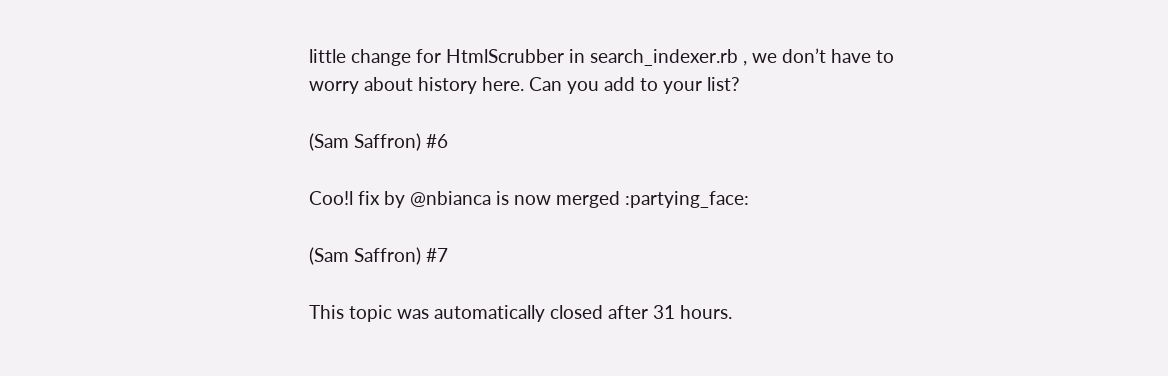little change for HtmlScrubber in search_indexer.rb , we don’t have to worry about history here. Can you add to your list?

(Sam Saffron) #6

Coo!l fix by @nbianca is now merged :partying_face:

(Sam Saffron) #7

This topic was automatically closed after 31 hours.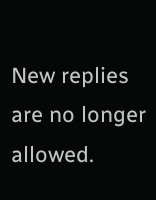New replies are no longer allowed.